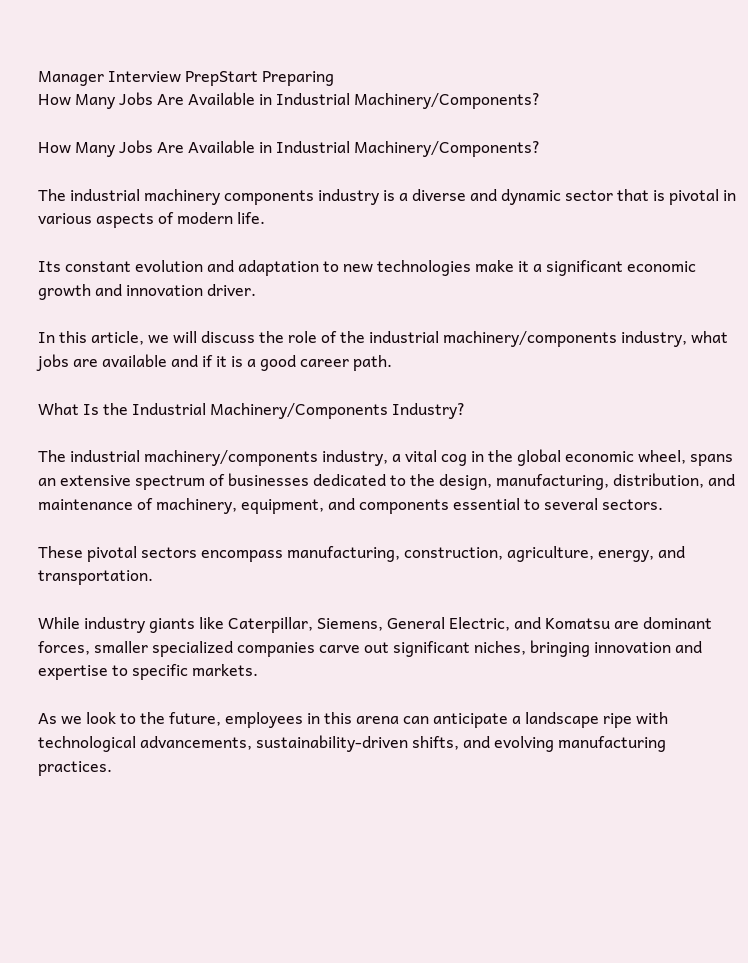Manager Interview PrepStart Preparing
How Many Jobs Are Available in Industrial Machinery/Components?

How Many Jobs Are Available in Industrial Machinery/Components?

The industrial machinery components industry is a diverse and dynamic sector that is pivotal in various aspects of modern life.

Its constant evolution and adaptation to new technologies make it a significant economic growth and innovation driver.

In this article, we will discuss the role of the industrial machinery/components industry, what jobs are available and if it is a good career path.

What Is the Industrial Machinery/Components Industry?

The industrial machinery/components industry, a vital cog in the global economic wheel, spans an extensive spectrum of businesses dedicated to the design, manufacturing, distribution, and maintenance of machinery, equipment, and components essential to several sectors.

These pivotal sectors encompass manufacturing, construction, agriculture, energy, and transportation.

While industry giants like Caterpillar, Siemens, General Electric, and Komatsu are dominant forces, smaller specialized companies carve out significant niches, bringing innovation and expertise to specific markets.

As we look to the future, employees in this arena can anticipate a landscape ripe with technological advancements, sustainability-driven shifts, and evolving manufacturing practices.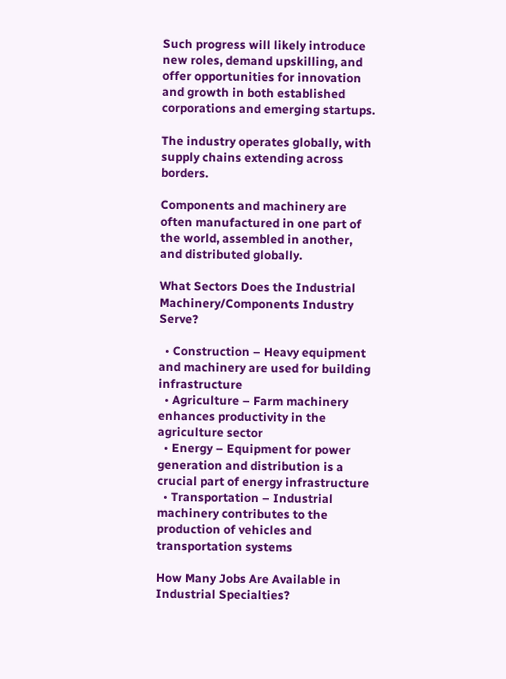Such progress will likely introduce new roles, demand upskilling, and offer opportunities for innovation and growth in both established corporations and emerging startups.

The industry operates globally, with supply chains extending across borders.

Components and machinery are often manufactured in one part of the world, assembled in another, and distributed globally.

What Sectors Does the Industrial Machinery/Components Industry Serve?

  • Construction – Heavy equipment and machinery are used for building infrastructure
  • Agriculture – Farm machinery enhances productivity in the agriculture sector
  • Energy – Equipment for power generation and distribution is a crucial part of energy infrastructure
  • Transportation – Industrial machinery contributes to the production of vehicles and transportation systems

How Many Jobs Are Available in Industrial Specialties?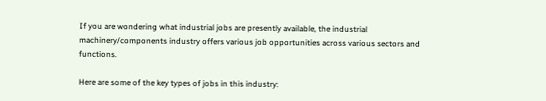If you are wondering what industrial jobs are presently available, the industrial machinery/components industry offers various job opportunities across various sectors and functions.

Here are some of the key types of jobs in this industry: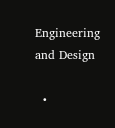Engineering and Design

  •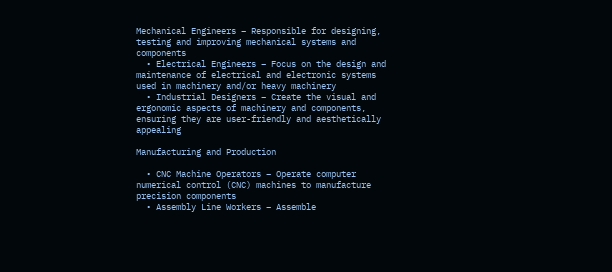Mechanical Engineers – Responsible for designing, testing and improving mechanical systems and components
  • Electrical Engineers – Focus on the design and maintenance of electrical and electronic systems used in machinery and/or heavy machinery
  • Industrial Designers – Create the visual and ergonomic aspects of machinery and components, ensuring they are user-friendly and aesthetically appealing

Manufacturing and Production

  • CNC Machine Operators – Operate computer numerical control (CNC) machines to manufacture precision components
  • Assembly Line Workers – Assemble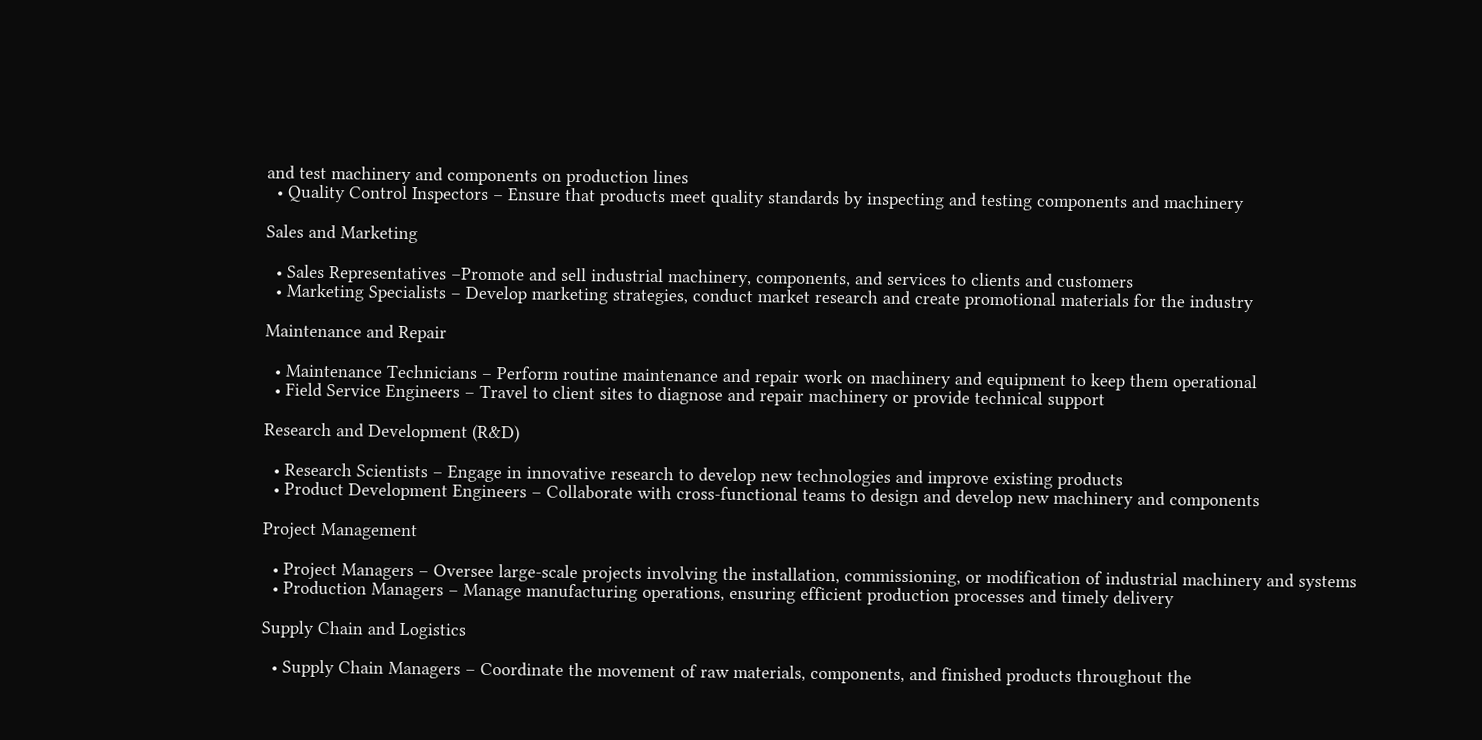and test machinery and components on production lines
  • Quality Control Inspectors – Ensure that products meet quality standards by inspecting and testing components and machinery

Sales and Marketing

  • Sales Representatives –Promote and sell industrial machinery, components, and services to clients and customers
  • Marketing Specialists – Develop marketing strategies, conduct market research and create promotional materials for the industry

Maintenance and Repair

  • Maintenance Technicians – Perform routine maintenance and repair work on machinery and equipment to keep them operational
  • Field Service Engineers – Travel to client sites to diagnose and repair machinery or provide technical support

Research and Development (R&D)

  • Research Scientists – Engage in innovative research to develop new technologies and improve existing products
  • Product Development Engineers – Collaborate with cross-functional teams to design and develop new machinery and components

Project Management

  • Project Managers – Oversee large-scale projects involving the installation, commissioning, or modification of industrial machinery and systems
  • Production Managers – Manage manufacturing operations, ensuring efficient production processes and timely delivery

Supply Chain and Logistics

  • Supply Chain Managers – Coordinate the movement of raw materials, components, and finished products throughout the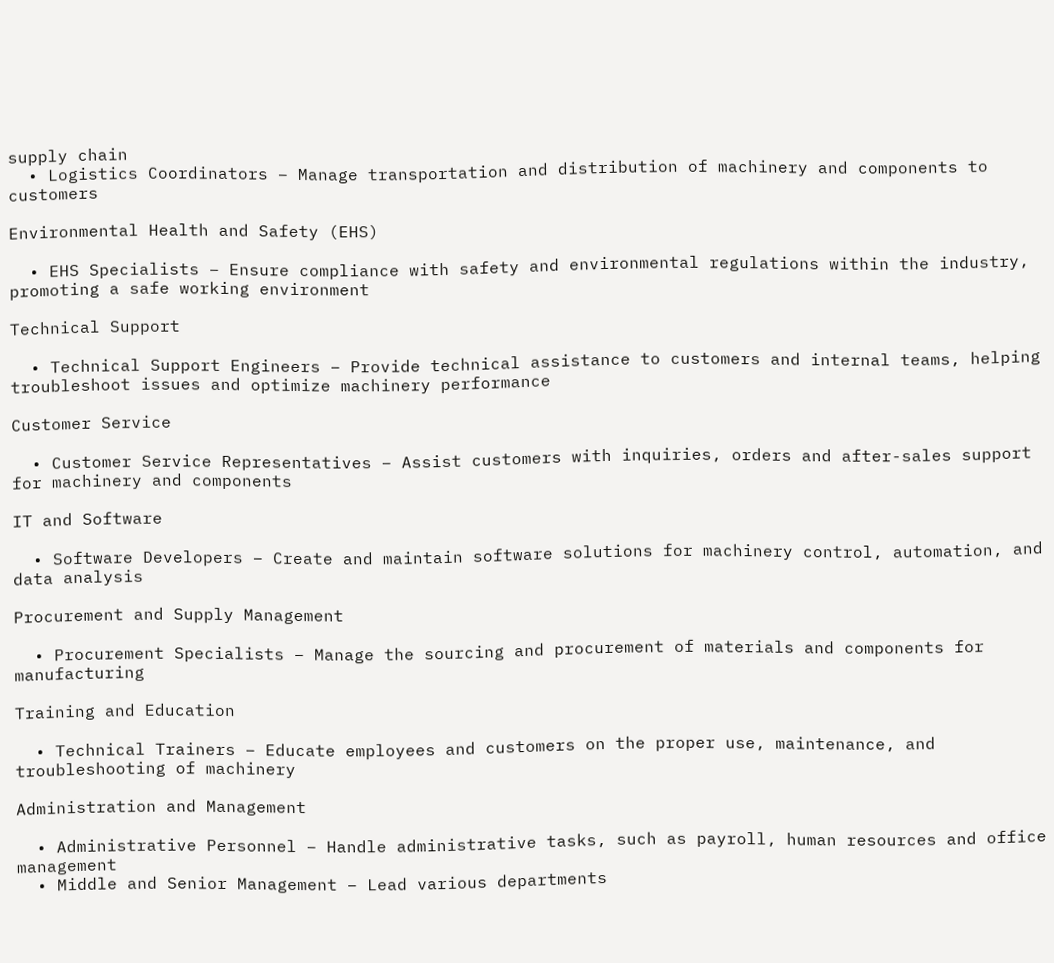supply chain
  • Logistics Coordinators – Manage transportation and distribution of machinery and components to customers

Environmental Health and Safety (EHS)

  • EHS Specialists – Ensure compliance with safety and environmental regulations within the industry, promoting a safe working environment

Technical Support

  • Technical Support Engineers – Provide technical assistance to customers and internal teams, helping troubleshoot issues and optimize machinery performance

Customer Service

  • Customer Service Representatives – Assist customers with inquiries, orders and after-sales support for machinery and components

IT and Software

  • Software Developers – Create and maintain software solutions for machinery control, automation, and data analysis

Procurement and Supply Management

  • Procurement Specialists – Manage the sourcing and procurement of materials and components for manufacturing

Training and Education

  • Technical Trainers – Educate employees and customers on the proper use, maintenance, and troubleshooting of machinery

Administration and Management

  • Administrative Personnel – Handle administrative tasks, such as payroll, human resources and office management
  • Middle and Senior Management – Lead various departments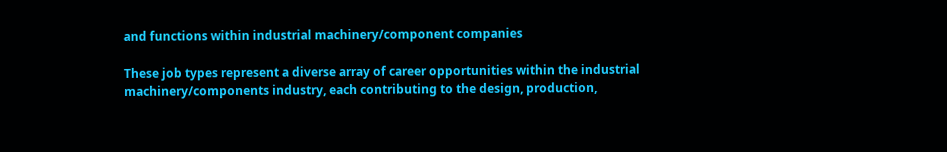and functions within industrial machinery/component companies

These job types represent a diverse array of career opportunities within the industrial machinery/components industry, each contributing to the design, production,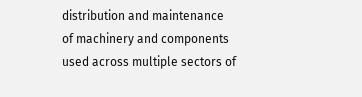distribution and maintenance of machinery and components used across multiple sectors of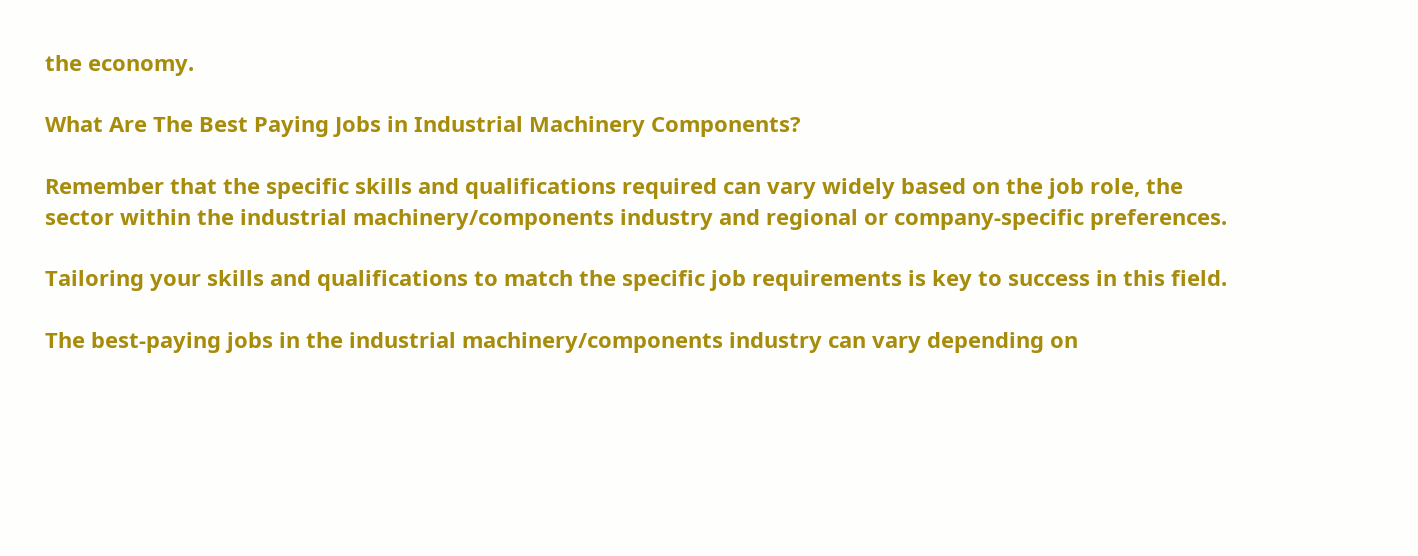the economy.

What Are The Best Paying Jobs in Industrial Machinery Components?

Remember that the specific skills and qualifications required can vary widely based on the job role, the sector within the industrial machinery/components industry and regional or company-specific preferences.

Tailoring your skills and qualifications to match the specific job requirements is key to success in this field.

The best-paying jobs in the industrial machinery/components industry can vary depending on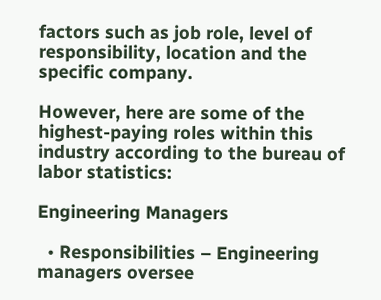factors such as job role, level of responsibility, location and the specific company.

However, here are some of the highest-paying roles within this industry according to the bureau of labor statistics:

Engineering Managers

  • Responsibilities – Engineering managers oversee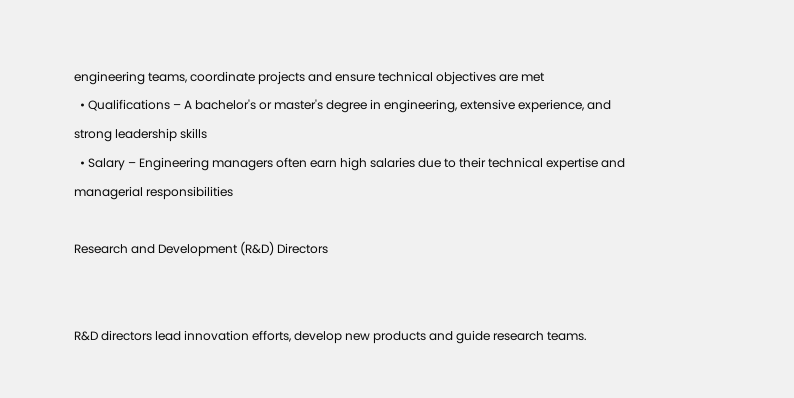engineering teams, coordinate projects and ensure technical objectives are met
  • Qualifications – A bachelor's or master's degree in engineering, extensive experience, and strong leadership skills
  • Salary – Engineering managers often earn high salaries due to their technical expertise and managerial responsibilities

Research and Development (R&D) Directors


R&D directors lead innovation efforts, develop new products and guide research teams.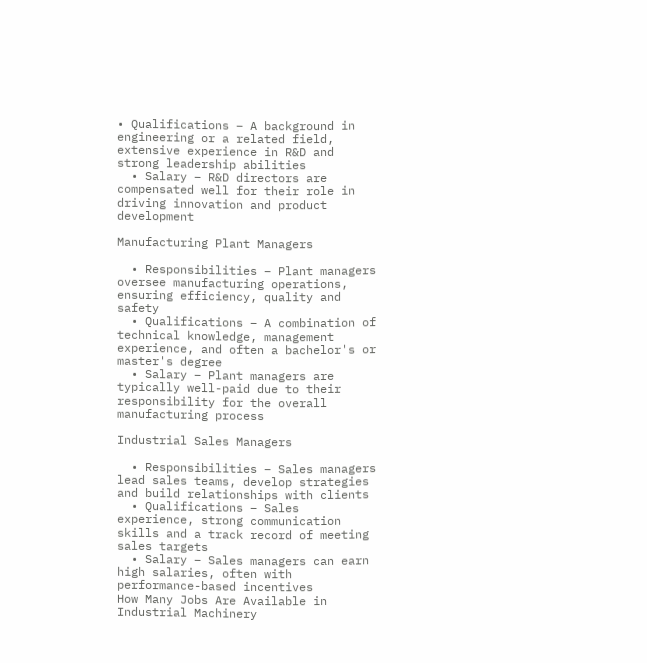• Qualifications – A background in engineering or a related field, extensive experience in R&D and strong leadership abilities
  • Salary – R&D directors are compensated well for their role in driving innovation and product development

Manufacturing Plant Managers

  • Responsibilities – Plant managers oversee manufacturing operations, ensuring efficiency, quality and safety
  • Qualifications – A combination of technical knowledge, management experience, and often a bachelor's or master's degree
  • Salary – Plant managers are typically well-paid due to their responsibility for the overall manufacturing process

Industrial Sales Managers

  • Responsibilities – Sales managers lead sales teams, develop strategies and build relationships with clients
  • Qualifications – Sales experience, strong communication skills and a track record of meeting sales targets
  • Salary – Sales managers can earn high salaries, often with performance-based incentives
How Many Jobs Are Available in Industrial Machinery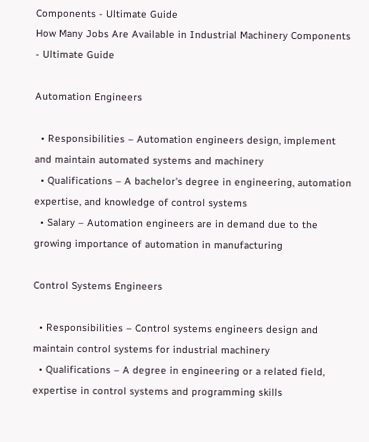Components - Ultimate Guide
How Many Jobs Are Available in Industrial Machinery Components - Ultimate Guide

Automation Engineers

  • Responsibilities – Automation engineers design, implement and maintain automated systems and machinery
  • Qualifications – A bachelor's degree in engineering, automation expertise, and knowledge of control systems
  • Salary – Automation engineers are in demand due to the growing importance of automation in manufacturing

Control Systems Engineers

  • Responsibilities – Control systems engineers design and maintain control systems for industrial machinery
  • Qualifications – A degree in engineering or a related field, expertise in control systems and programming skills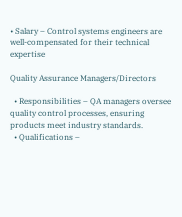• Salary – Control systems engineers are well-compensated for their technical expertise

Quality Assurance Managers/Directors

  • Responsibilities – QA managers oversee quality control processes, ensuring products meet industry standards.
  • Qualifications –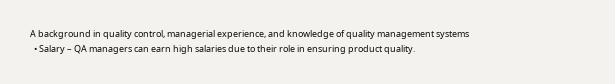A background in quality control, managerial experience, and knowledge of quality management systems
  • Salary – QA managers can earn high salaries due to their role in ensuring product quality.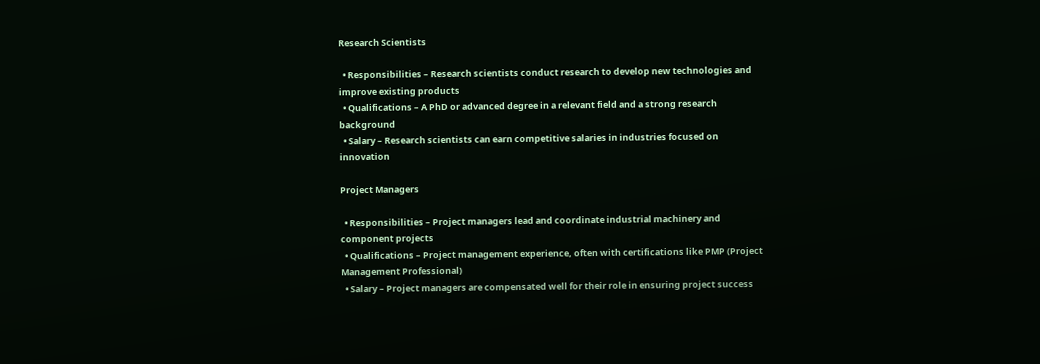Research Scientists

  • Responsibilities – Research scientists conduct research to develop new technologies and improve existing products
  • Qualifications – A PhD or advanced degree in a relevant field and a strong research background
  • Salary – Research scientists can earn competitive salaries in industries focused on innovation

Project Managers

  • Responsibilities – Project managers lead and coordinate industrial machinery and component projects
  • Qualifications – Project management experience, often with certifications like PMP (Project Management Professional)
  • Salary – Project managers are compensated well for their role in ensuring project success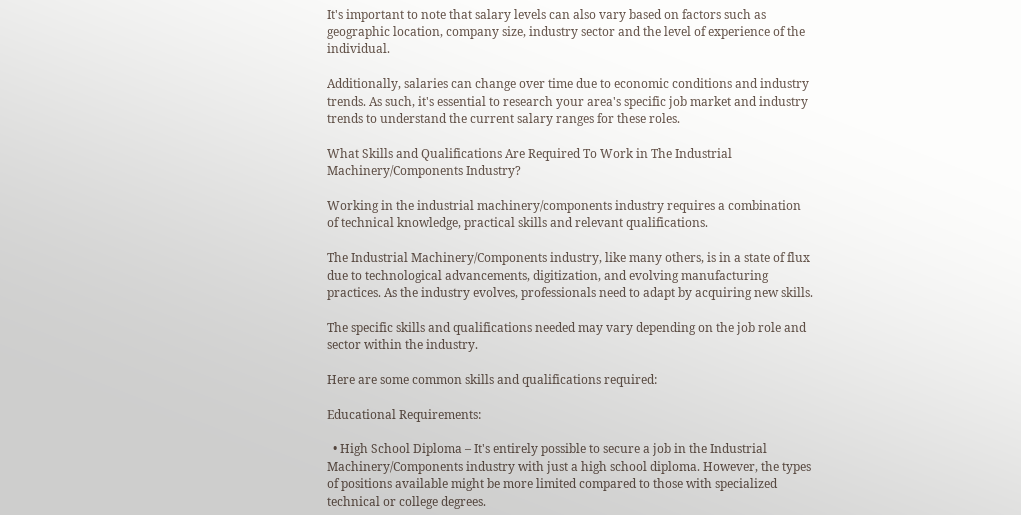It's important to note that salary levels can also vary based on factors such as geographic location, company size, industry sector and the level of experience of the individual.

Additionally, salaries can change over time due to economic conditions and industry trends. As such, it's essential to research your area's specific job market and industry trends to understand the current salary ranges for these roles.

What Skills and Qualifications Are Required To Work in The Industrial Machinery/Components Industry?

Working in the industrial machinery/components industry requires a combination of technical knowledge, practical skills and relevant qualifications.

The Industrial Machinery/Components industry, like many others, is in a state of flux due to technological advancements, digitization, and evolving manufacturing practices. As the industry evolves, professionals need to adapt by acquiring new skills.

The specific skills and qualifications needed may vary depending on the job role and sector within the industry.

Here are some common skills and qualifications required:

Educational Requirements:

  • High School Diploma – It's entirely possible to secure a job in the Industrial Machinery/Components industry with just a high school diploma. However, the types of positions available might be more limited compared to those with specialized technical or college degrees.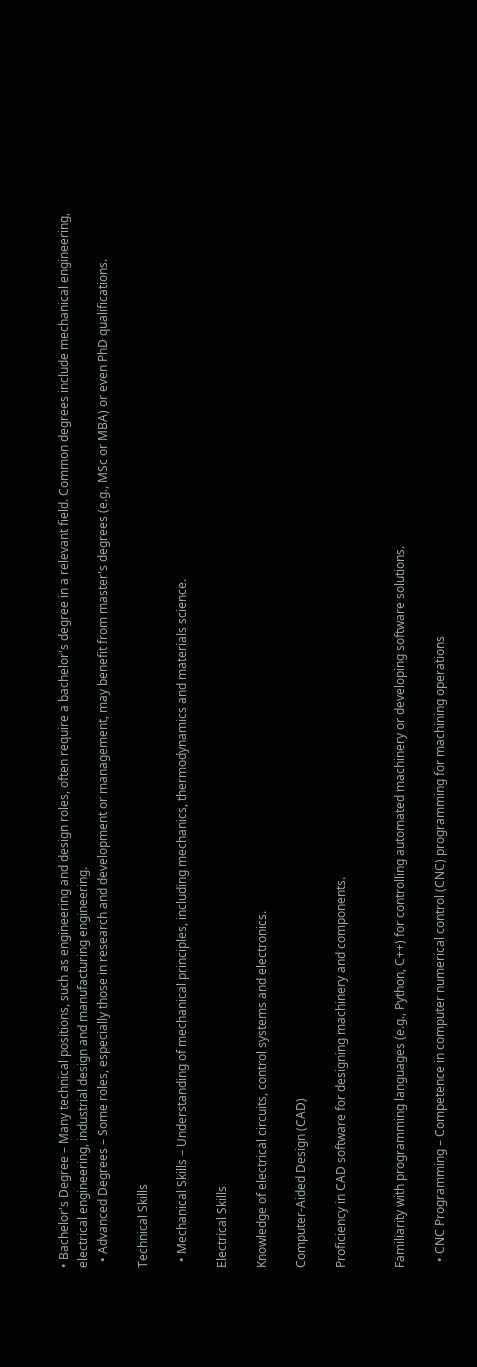• Bachelor's Degree – Many technical positions, such as engineering and design roles, often require a bachelor's degree in a relevant field. Common degrees include mechanical engineering, electrical engineering, industrial design and manufacturing engineering.
  • Advanced Degrees – Some roles, especially those in research and development or management, may benefit from master's degrees (e.g., MSc or MBA) or even PhD qualifications.

Technical Skills

  • Mechanical Skills – Understanding of mechanical principles, including mechanics, thermodynamics and materials science.

Electrical Skills

Knowledge of electrical circuits, control systems and electronics.

Computer-Aided Design (CAD)

Proficiency in CAD software for designing machinery and components.


Familiarity with programming languages (e.g., Python, C++) for controlling automated machinery or developing software solutions.

  • CNC Programming – Competence in computer numerical control (CNC) programming for machining operations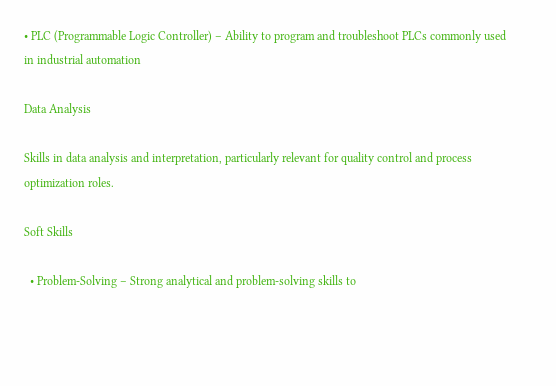• PLC (Programmable Logic Controller) – Ability to program and troubleshoot PLCs commonly used in industrial automation

Data Analysis

Skills in data analysis and interpretation, particularly relevant for quality control and process optimization roles.

Soft Skills

  • Problem-Solving – Strong analytical and problem-solving skills to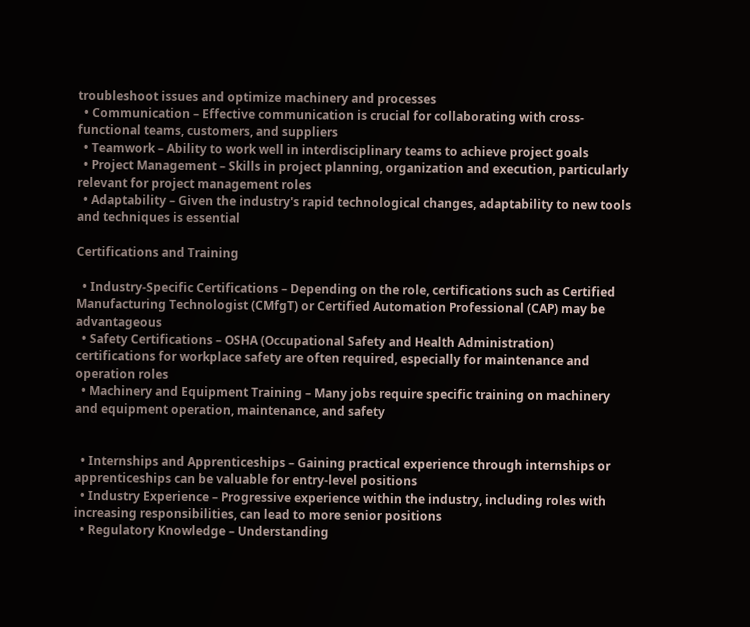troubleshoot issues and optimize machinery and processes
  • Communication – Effective communication is crucial for collaborating with cross-functional teams, customers, and suppliers
  • Teamwork – Ability to work well in interdisciplinary teams to achieve project goals
  • Project Management – Skills in project planning, organization and execution, particularly relevant for project management roles
  • Adaptability – Given the industry's rapid technological changes, adaptability to new tools and techniques is essential

Certifications and Training

  • Industry-Specific Certifications – Depending on the role, certifications such as Certified Manufacturing Technologist (CMfgT) or Certified Automation Professional (CAP) may be advantageous
  • Safety Certifications – OSHA (Occupational Safety and Health Administration) certifications for workplace safety are often required, especially for maintenance and operation roles
  • Machinery and Equipment Training – Many jobs require specific training on machinery and equipment operation, maintenance, and safety


  • Internships and Apprenticeships – Gaining practical experience through internships or apprenticeships can be valuable for entry-level positions
  • Industry Experience – Progressive experience within the industry, including roles with increasing responsibilities, can lead to more senior positions
  • Regulatory Knowledge – Understanding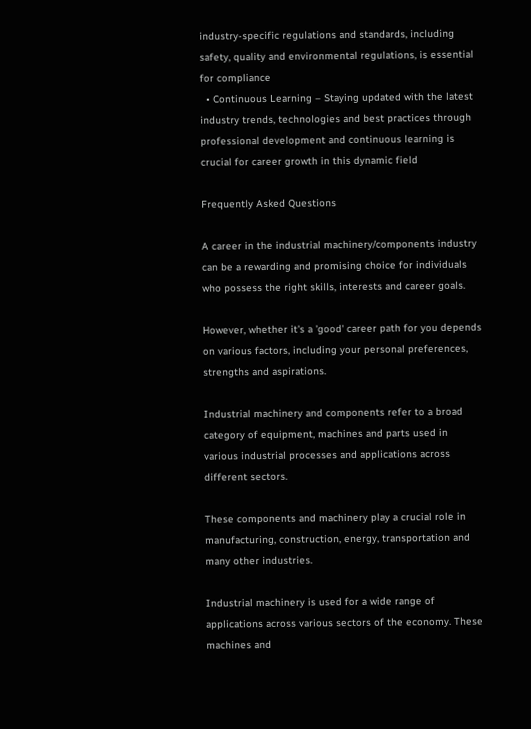industry-specific regulations and standards, including safety, quality and environmental regulations, is essential for compliance
  • Continuous Learning – Staying updated with the latest industry trends, technologies and best practices through professional development and continuous learning is crucial for career growth in this dynamic field

Frequently Asked Questions

A career in the industrial machinery/components industry can be a rewarding and promising choice for individuals who possess the right skills, interests and career goals.

However, whether it's a 'good' career path for you depends on various factors, including your personal preferences, strengths and aspirations.

Industrial machinery and components refer to a broad category of equipment, machines and parts used in various industrial processes and applications across different sectors.

These components and machinery play a crucial role in manufacturing, construction, energy, transportation and many other industries.

Industrial machinery is used for a wide range of applications across various sectors of the economy. These machines and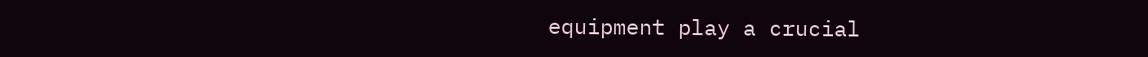equipment play a crucial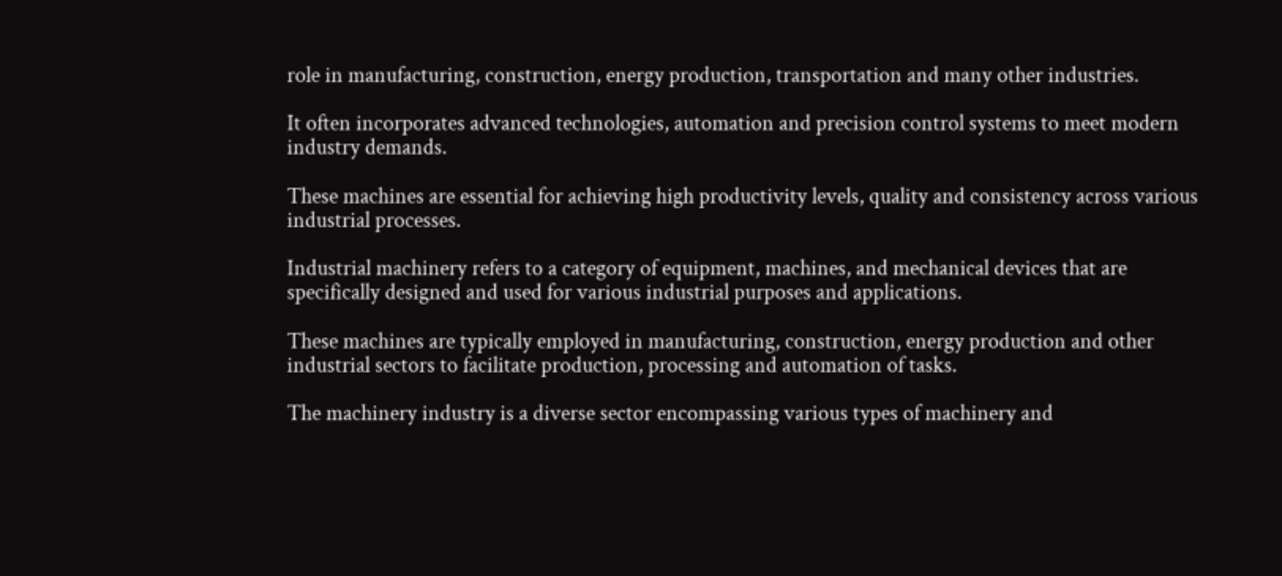role in manufacturing, construction, energy production, transportation and many other industries.

It often incorporates advanced technologies, automation and precision control systems to meet modern industry demands.

These machines are essential for achieving high productivity levels, quality and consistency across various industrial processes.

Industrial machinery refers to a category of equipment, machines, and mechanical devices that are specifically designed and used for various industrial purposes and applications.

These machines are typically employed in manufacturing, construction, energy production and other industrial sectors to facilitate production, processing and automation of tasks.

The machinery industry is a diverse sector encompassing various types of machinery and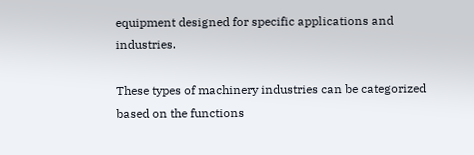equipment designed for specific applications and industries.

These types of machinery industries can be categorized based on the functions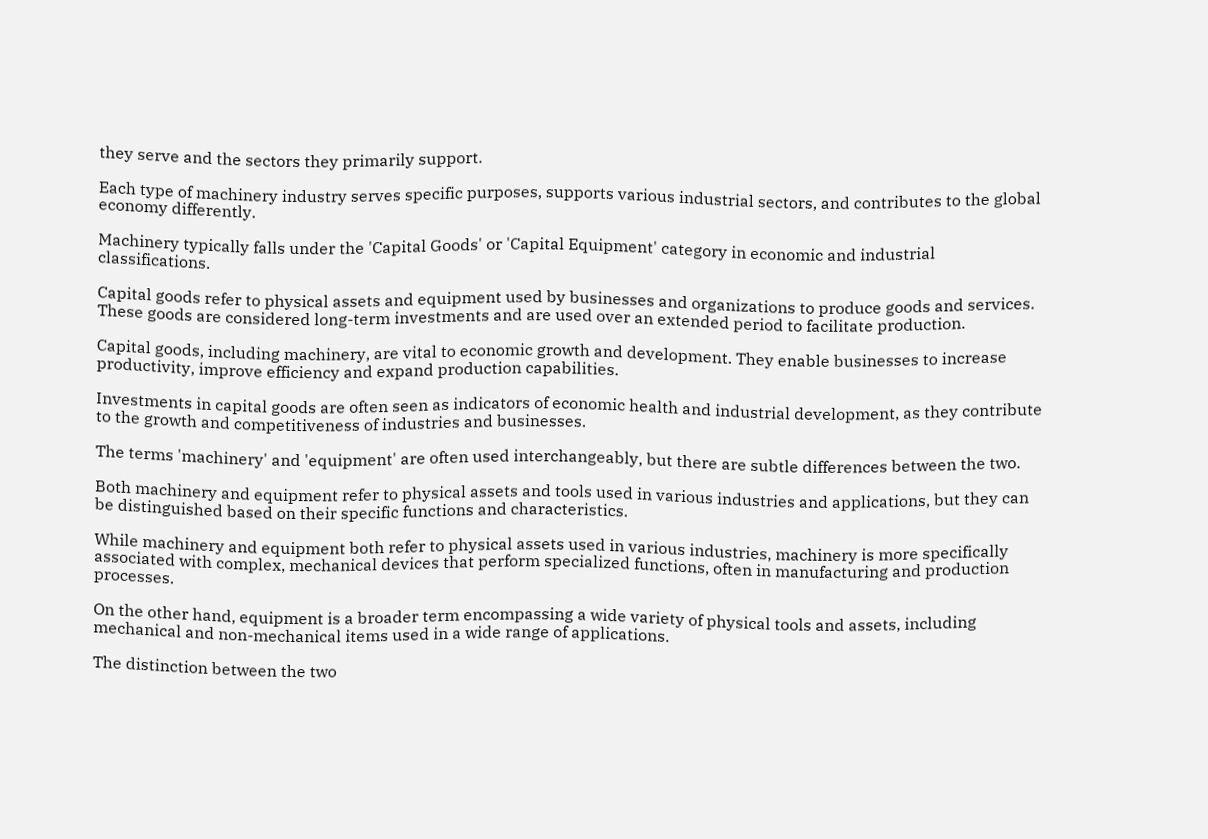they serve and the sectors they primarily support.

Each type of machinery industry serves specific purposes, supports various industrial sectors, and contributes to the global economy differently.

Machinery typically falls under the 'Capital Goods' or 'Capital Equipment' category in economic and industrial classifications.

Capital goods refer to physical assets and equipment used by businesses and organizations to produce goods and services. These goods are considered long-term investments and are used over an extended period to facilitate production.

Capital goods, including machinery, are vital to economic growth and development. They enable businesses to increase productivity, improve efficiency and expand production capabilities.

Investments in capital goods are often seen as indicators of economic health and industrial development, as they contribute to the growth and competitiveness of industries and businesses.

The terms 'machinery' and 'equipment' are often used interchangeably, but there are subtle differences between the two.

Both machinery and equipment refer to physical assets and tools used in various industries and applications, but they can be distinguished based on their specific functions and characteristics.

While machinery and equipment both refer to physical assets used in various industries, machinery is more specifically associated with complex, mechanical devices that perform specialized functions, often in manufacturing and production processes.

On the other hand, equipment is a broader term encompassing a wide variety of physical tools and assets, including mechanical and non-mechanical items used in a wide range of applications.

The distinction between the two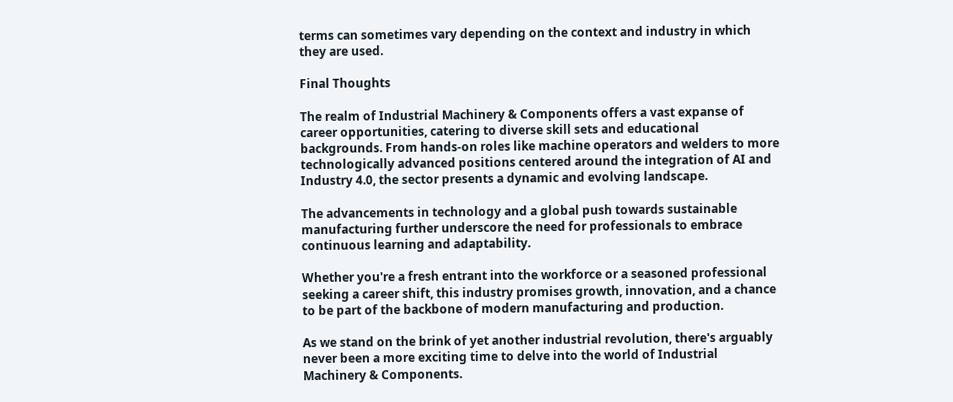terms can sometimes vary depending on the context and industry in which they are used.

Final Thoughts

The realm of Industrial Machinery & Components offers a vast expanse of career opportunities, catering to diverse skill sets and educational backgrounds. From hands-on roles like machine operators and welders to more technologically advanced positions centered around the integration of AI and Industry 4.0, the sector presents a dynamic and evolving landscape.

The advancements in technology and a global push towards sustainable manufacturing further underscore the need for professionals to embrace continuous learning and adaptability.

Whether you're a fresh entrant into the workforce or a seasoned professional seeking a career shift, this industry promises growth, innovation, and a chance to be part of the backbone of modern manufacturing and production.

As we stand on the brink of yet another industrial revolution, there's arguably never been a more exciting time to delve into the world of Industrial Machinery & Components.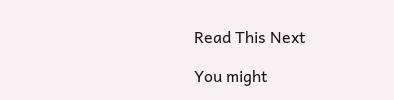Read This Next

You might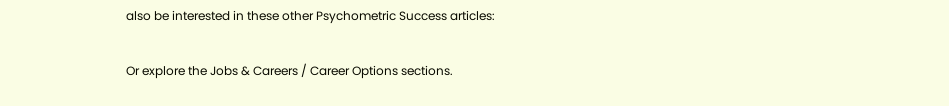also be interested in these other Psychometric Success articles:

Or explore the Jobs & Careers / Career Options sections.